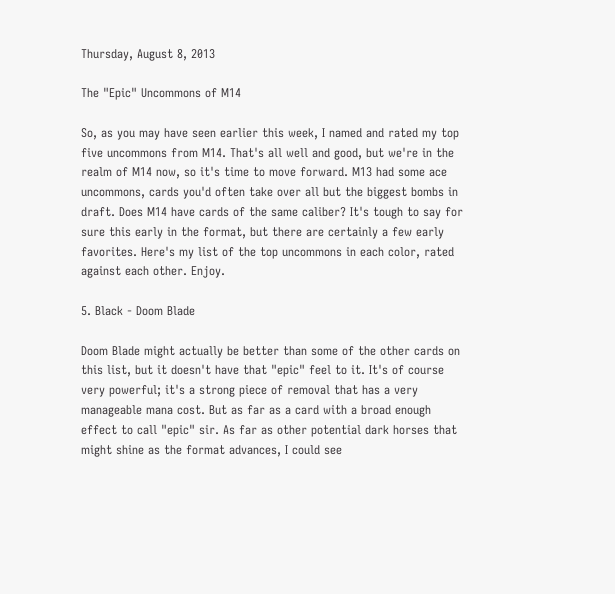Thursday, August 8, 2013

The "Epic" Uncommons of M14

So, as you may have seen earlier this week, I named and rated my top five uncommons from M14. That's all well and good, but we're in the realm of M14 now, so it's time to move forward. M13 had some ace uncommons, cards you'd often take over all but the biggest bombs in draft. Does M14 have cards of the same caliber? It's tough to say for sure this early in the format, but there are certainly a few early favorites. Here's my list of the top uncommons in each color, rated against each other. Enjoy.

5. Black - Doom Blade

Doom Blade might actually be better than some of the other cards on this list, but it doesn't have that "epic" feel to it. It's of course very powerful; it's a strong piece of removal that has a very manageable mana cost. But as far as a card with a broad enough effect to call "epic" sir. As far as other potential dark horses that might shine as the format advances, I could see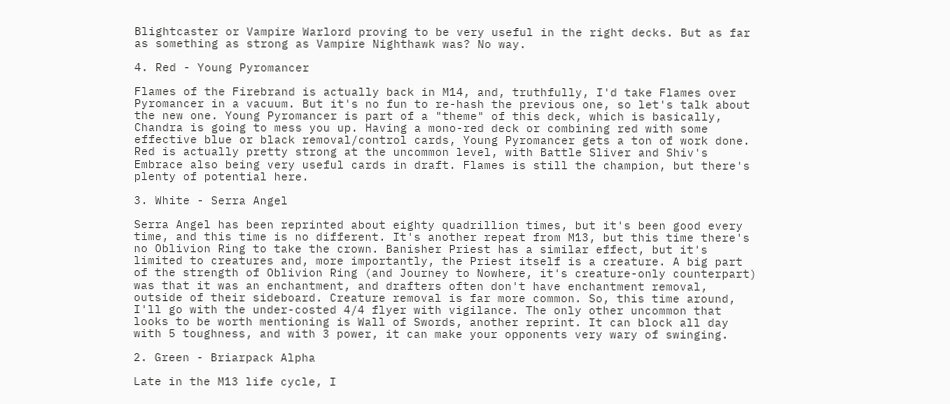Blightcaster or Vampire Warlord proving to be very useful in the right decks. But as far as something as strong as Vampire Nighthawk was? No way.

4. Red - Young Pyromancer

Flames of the Firebrand is actually back in M14, and, truthfully, I'd take Flames over Pyromancer in a vacuum. But it's no fun to re-hash the previous one, so let's talk about the new one. Young Pyromancer is part of a "theme" of this deck, which is basically, Chandra is going to mess you up. Having a mono-red deck or combining red with some effective blue or black removal/control cards, Young Pyromancer gets a ton of work done. Red is actually pretty strong at the uncommon level, with Battle Sliver and Shiv's Embrace also being very useful cards in draft. Flames is still the champion, but there's plenty of potential here.

3. White - Serra Angel

Serra Angel has been reprinted about eighty quadrillion times, but it's been good every time, and this time is no different. It's another repeat from M13, but this time there's no Oblivion Ring to take the crown. Banisher Priest has a similar effect, but it's limited to creatures and, more importantly, the Priest itself is a creature. A big part of the strength of Oblivion Ring (and Journey to Nowhere, it's creature-only counterpart) was that it was an enchantment, and drafters often don't have enchantment removal, outside of their sideboard. Creature removal is far more common. So, this time around, I'll go with the under-costed 4/4 flyer with vigilance. The only other uncommon that looks to be worth mentioning is Wall of Swords, another reprint. It can block all day with 5 toughness, and with 3 power, it can make your opponents very wary of swinging.

2. Green - Briarpack Alpha

Late in the M13 life cycle, I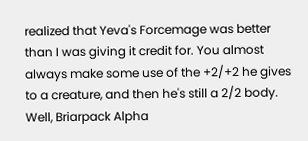realized that Yeva's Forcemage was better than I was giving it credit for. You almost always make some use of the +2/+2 he gives to a creature, and then he's still a 2/2 body. Well, Briarpack Alpha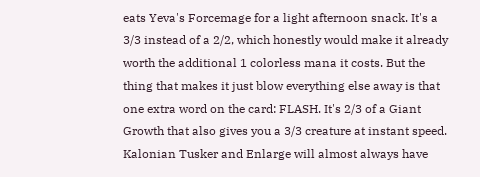eats Yeva's Forcemage for a light afternoon snack. It's a 3/3 instead of a 2/2, which honestly would make it already worth the additional 1 colorless mana it costs. But the thing that makes it just blow everything else away is that one extra word on the card: FLASH. It's 2/3 of a Giant Growth that also gives you a 3/3 creature at instant speed. Kalonian Tusker and Enlarge will almost always have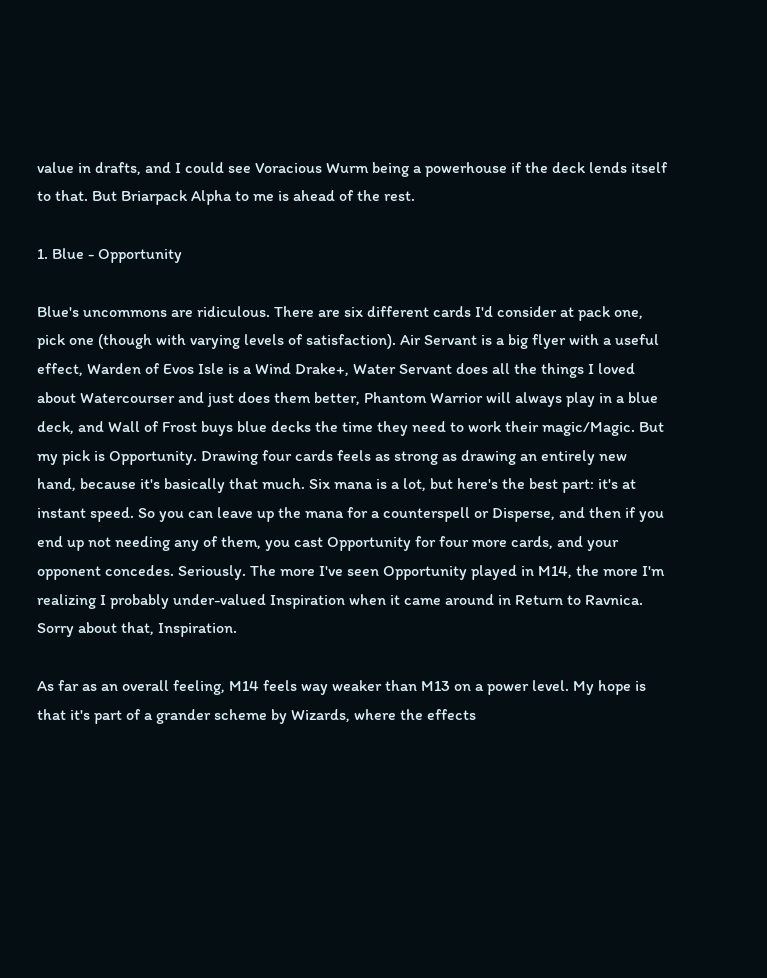value in drafts, and I could see Voracious Wurm being a powerhouse if the deck lends itself to that. But Briarpack Alpha to me is ahead of the rest.

1. Blue - Opportunity

Blue's uncommons are ridiculous. There are six different cards I'd consider at pack one, pick one (though with varying levels of satisfaction). Air Servant is a big flyer with a useful effect, Warden of Evos Isle is a Wind Drake+, Water Servant does all the things I loved about Watercourser and just does them better, Phantom Warrior will always play in a blue deck, and Wall of Frost buys blue decks the time they need to work their magic/Magic. But my pick is Opportunity. Drawing four cards feels as strong as drawing an entirely new hand, because it's basically that much. Six mana is a lot, but here's the best part: it's at instant speed. So you can leave up the mana for a counterspell or Disperse, and then if you end up not needing any of them, you cast Opportunity for four more cards, and your opponent concedes. Seriously. The more I've seen Opportunity played in M14, the more I'm realizing I probably under-valued Inspiration when it came around in Return to Ravnica. Sorry about that, Inspiration.

As far as an overall feeling, M14 feels way weaker than M13 on a power level. My hope is that it's part of a grander scheme by Wizards, where the effects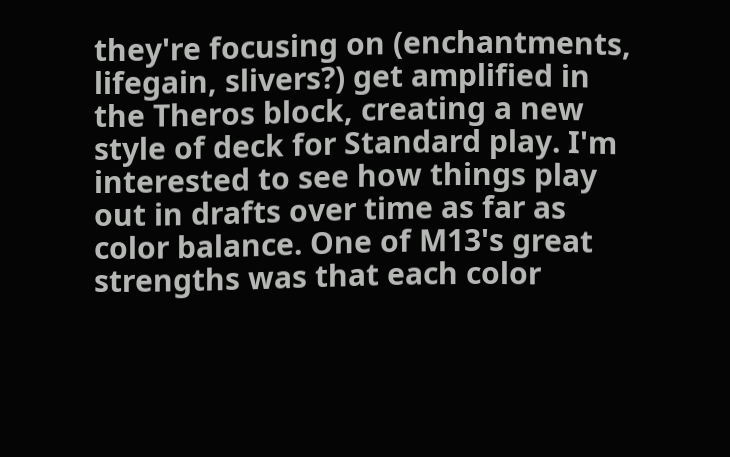they're focusing on (enchantments, lifegain, slivers?) get amplified in the Theros block, creating a new style of deck for Standard play. I'm interested to see how things play out in drafts over time as far as color balance. One of M13's great strengths was that each color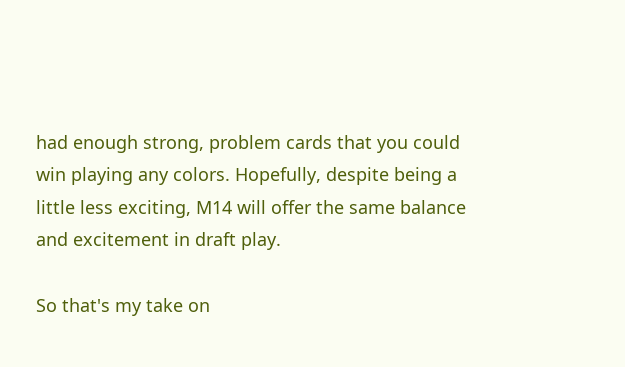had enough strong, problem cards that you could win playing any colors. Hopefully, despite being a little less exciting, M14 will offer the same balance and excitement in draft play.

So that's my take on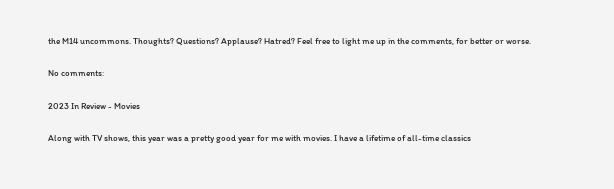the M14 uncommons. Thoughts? Questions? Applause? Hatred? Feel free to light me up in the comments, for better or worse.

No comments:

2023 In Review - Movies

Along with TV shows, this year was a pretty good year for me with movies. I have a lifetime of all-time classics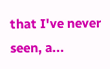that I've never seen, a...